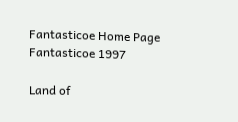Fantasticoe Home Page
Fantasticoe 1997

Land of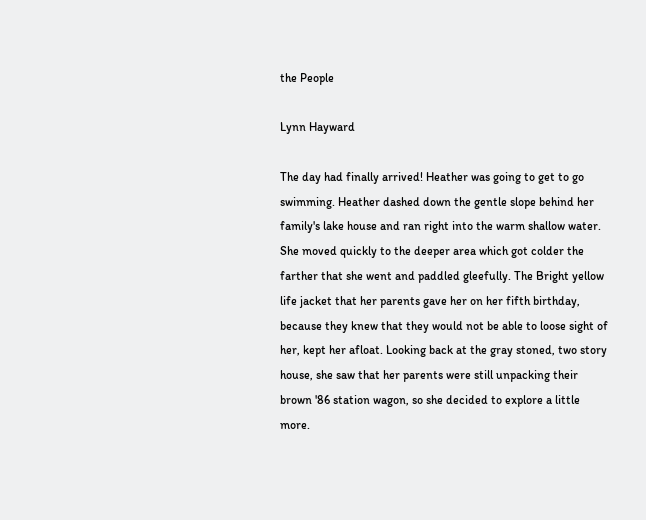the People

Lynn Hayward

The day had finally arrived! Heather was going to get to go swimming. Heather dashed down the gentle slope behind her family's lake house and ran right into the warm shallow water. She moved quickly to the deeper area which got colder the farther that she went and paddled gleefully. The Bright yellow life jacket that her parents gave her on her fifth birthday, because they knew that they would not be able to loose sight of her, kept her afloat. Looking back at the gray stoned, two story house, she saw that her parents were still unpacking their brown '86 station wagon, so she decided to explore a little more.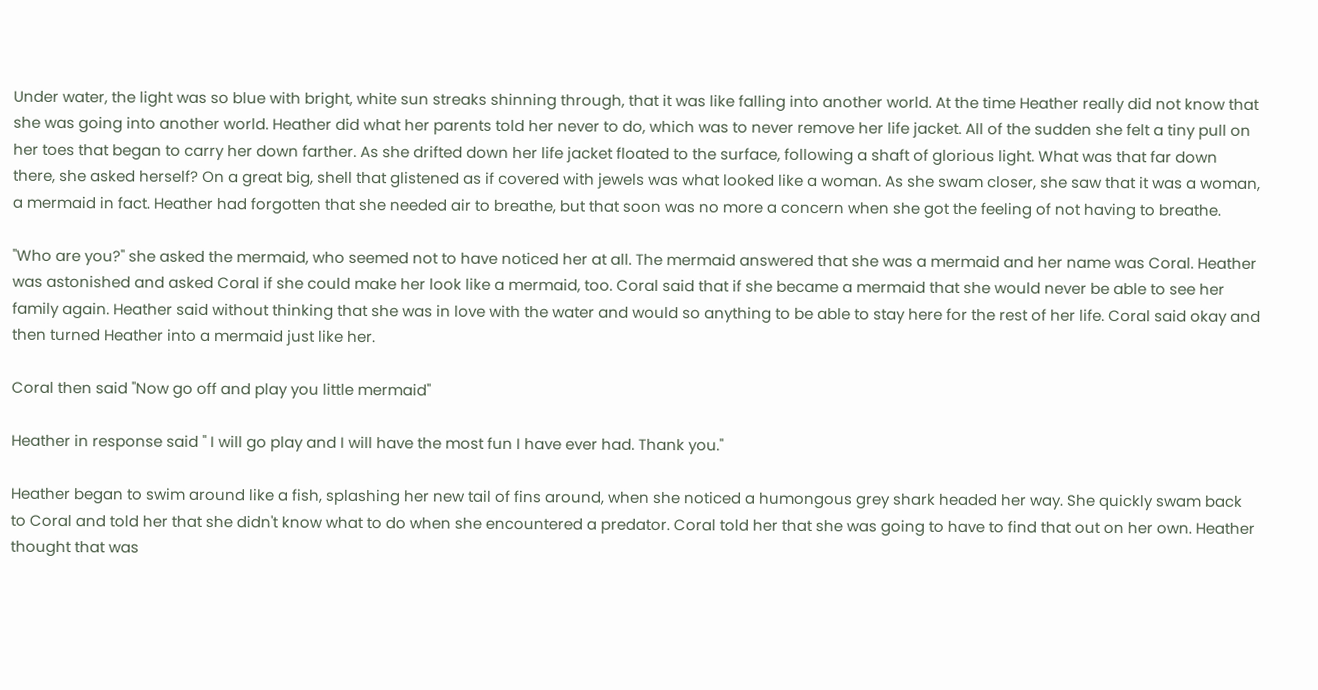Under water, the light was so blue with bright, white sun streaks shinning through, that it was like falling into another world. At the time Heather really did not know that she was going into another world. Heather did what her parents told her never to do, which was to never remove her life jacket. All of the sudden she felt a tiny pull on her toes that began to carry her down farther. As she drifted down her life jacket floated to the surface, following a shaft of glorious light. What was that far down there, she asked herself? On a great big, shell that glistened as if covered with jewels was what looked like a woman. As she swam closer, she saw that it was a woman, a mermaid in fact. Heather had forgotten that she needed air to breathe, but that soon was no more a concern when she got the feeling of not having to breathe.

"Who are you?" she asked the mermaid, who seemed not to have noticed her at all. The mermaid answered that she was a mermaid and her name was Coral. Heather was astonished and asked Coral if she could make her look like a mermaid, too. Coral said that if she became a mermaid that she would never be able to see her family again. Heather said without thinking that she was in love with the water and would so anything to be able to stay here for the rest of her life. Coral said okay and then turned Heather into a mermaid just like her.

Coral then said "Now go off and play you little mermaid"

Heather in response said " I will go play and I will have the most fun I have ever had. Thank you."

Heather began to swim around like a fish, splashing her new tail of fins around, when she noticed a humongous grey shark headed her way. She quickly swam back to Coral and told her that she didn't know what to do when she encountered a predator. Coral told her that she was going to have to find that out on her own. Heather thought that was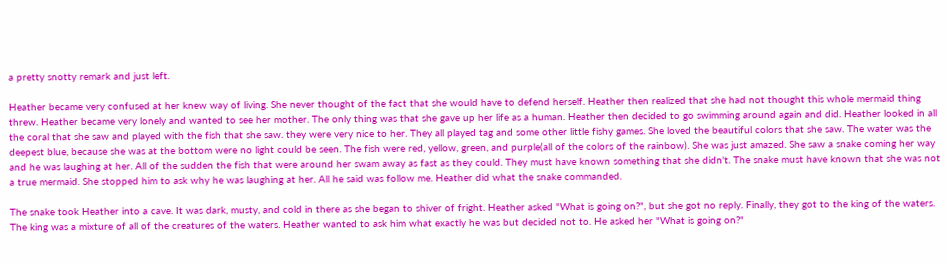a pretty snotty remark and just left.

Heather became very confused at her knew way of living. She never thought of the fact that she would have to defend herself. Heather then realized that she had not thought this whole mermaid thing threw. Heather became very lonely and wanted to see her mother. The only thing was that she gave up her life as a human. Heather then decided to go swimming around again and did. Heather looked in all the coral that she saw and played with the fish that she saw. they were very nice to her. They all played tag and some other little fishy games. She loved the beautiful colors that she saw. The water was the deepest blue, because she was at the bottom were no light could be seen. The fish were red, yellow, green, and purple(all of the colors of the rainbow). She was just amazed. She saw a snake coming her way and he was laughing at her. All of the sudden the fish that were around her swam away as fast as they could. They must have known something that she didn't. The snake must have known that she was not a true mermaid. She stopped him to ask why he was laughing at her. All he said was follow me. Heather did what the snake commanded.

The snake took Heather into a cave. It was dark, musty, and cold in there as she began to shiver of fright. Heather asked "What is going on?", but she got no reply. Finally, they got to the king of the waters. The king was a mixture of all of the creatures of the waters. Heather wanted to ask him what exactly he was but decided not to. He asked her "What is going on?"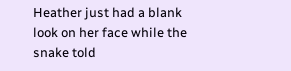Heather just had a blank look on her face while the snake told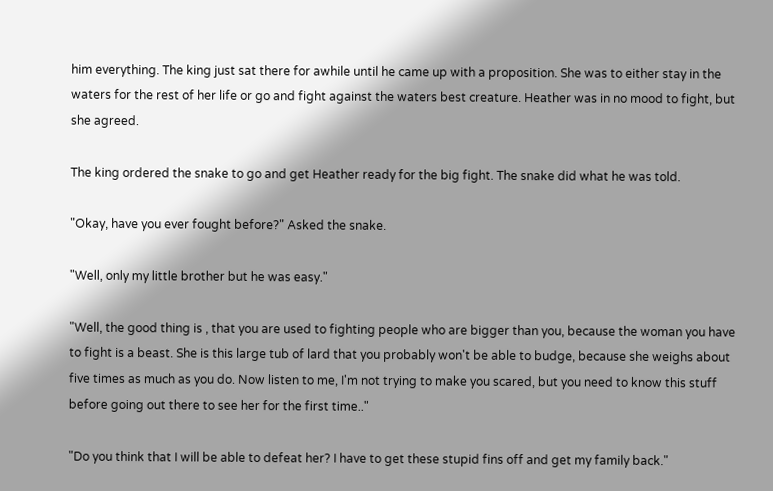him everything. The king just sat there for awhile until he came up with a proposition. She was to either stay in the waters for the rest of her life or go and fight against the waters best creature. Heather was in no mood to fight, but she agreed.

The king ordered the snake to go and get Heather ready for the big fight. The snake did what he was told.

"Okay, have you ever fought before?" Asked the snake.

"Well, only my little brother but he was easy."

"Well, the good thing is , that you are used to fighting people who are bigger than you, because the woman you have to fight is a beast. She is this large tub of lard that you probably won't be able to budge, because she weighs about five times as much as you do. Now listen to me, I'm not trying to make you scared, but you need to know this stuff before going out there to see her for the first time.."

"Do you think that I will be able to defeat her? I have to get these stupid fins off and get my family back."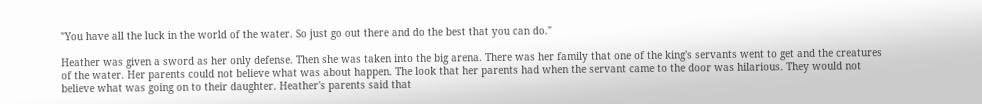"You have all the luck in the world of the water. So just go out there and do the best that you can do."

Heather was given a sword as her only defense. Then she was taken into the big arena. There was her family that one of the king's servants went to get and the creatures of the water. Her parents could not believe what was about happen. The look that her parents had when the servant came to the door was hilarious. They would not believe what was going on to their daughter. Heather's parents said that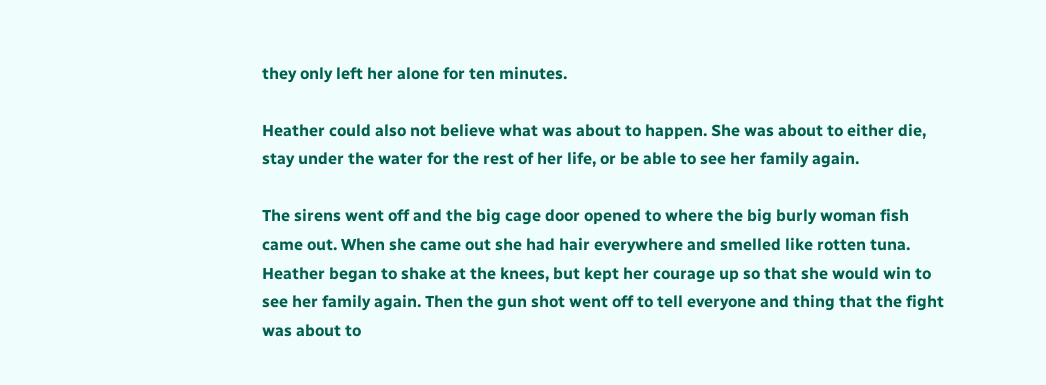they only left her alone for ten minutes.

Heather could also not believe what was about to happen. She was about to either die, stay under the water for the rest of her life, or be able to see her family again.

The sirens went off and the big cage door opened to where the big burly woman fish came out. When she came out she had hair everywhere and smelled like rotten tuna. Heather began to shake at the knees, but kept her courage up so that she would win to see her family again. Then the gun shot went off to tell everyone and thing that the fight was about to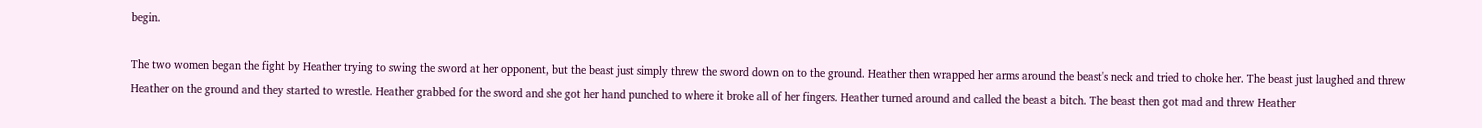begin.

The two women began the fight by Heather trying to swing the sword at her opponent, but the beast just simply threw the sword down on to the ground. Heather then wrapped her arms around the beast's neck and tried to choke her. The beast just laughed and threw Heather on the ground and they started to wrestle. Heather grabbed for the sword and she got her hand punched to where it broke all of her fingers. Heather turned around and called the beast a bitch. The beast then got mad and threw Heather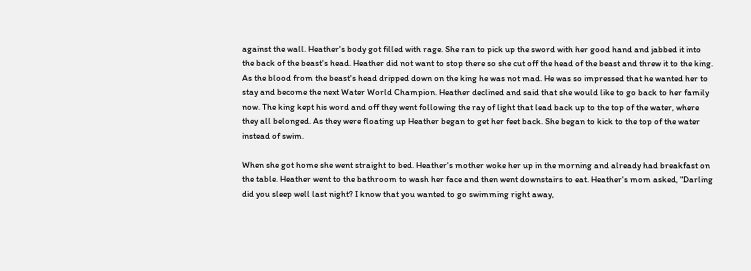against the wall. Heather's body got filled with rage. She ran to pick up the sword with her good hand and jabbed it into the back of the beast's head. Heather did not want to stop there so she cut off the head of the beast and threw it to the king. As the blood from the beast's head dripped down on the king he was not mad. He was so impressed that he wanted her to stay and become the next Water World Champion. Heather declined and said that she would like to go back to her family now. The king kept his word and off they went following the ray of light that lead back up to the top of the water, where they all belonged. As they were floating up Heather began to get her feet back. She began to kick to the top of the water instead of swim.

When she got home she went straight to bed. Heather's mother woke her up in the morning and already had breakfast on the table. Heather went to the bathroom to wash her face and then went downstairs to eat. Heather's mom asked, "Darling did you sleep well last night? I know that you wanted to go swimming right away,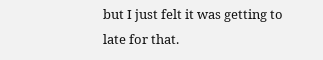but I just felt it was getting to late for that.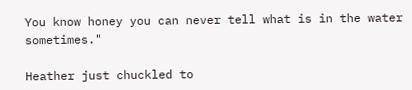You know honey you can never tell what is in the water sometimes."

Heather just chuckled to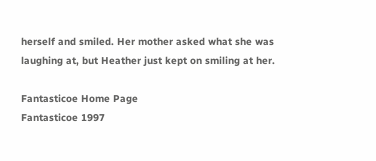herself and smiled. Her mother asked what she was laughing at, but Heather just kept on smiling at her.

Fantasticoe Home Page
Fantasticoe 1997